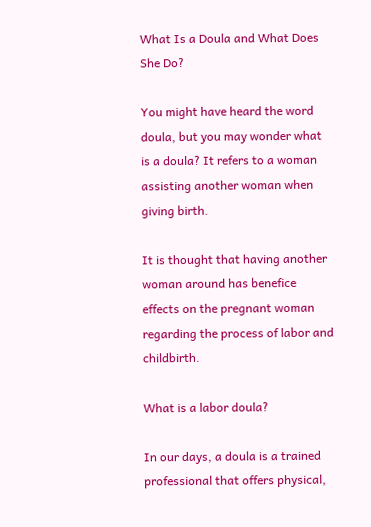What Is a Doula and What Does She Do?

You might have heard the word doula, but you may wonder what is a doula? It refers to a woman assisting another woman when giving birth.

It is thought that having another woman around has benefice effects on the pregnant woman regarding the process of labor and childbirth.

What is a labor doula?

In our days, a doula is a trained professional that offers physical,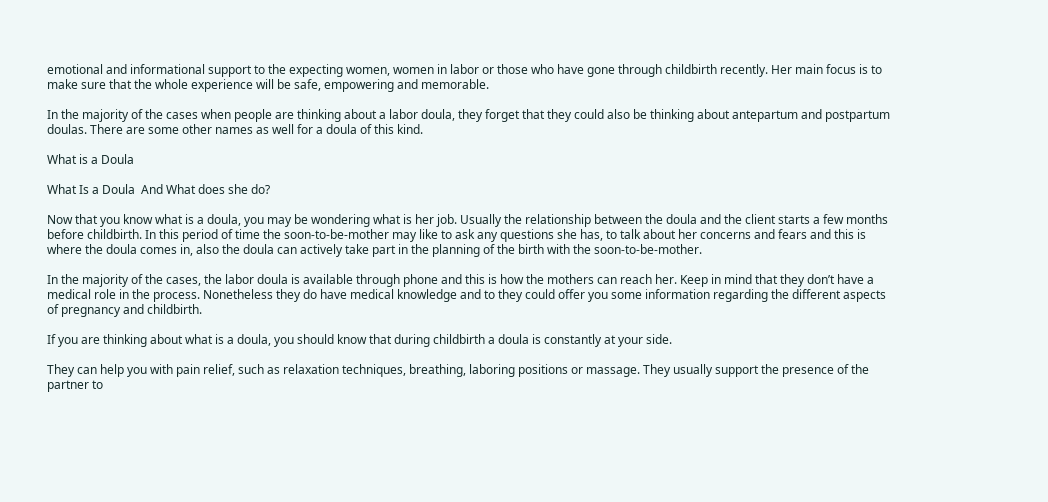emotional and informational support to the expecting women, women in labor or those who have gone through childbirth recently. Her main focus is to make sure that the whole experience will be safe, empowering and memorable.

In the majority of the cases when people are thinking about a labor doula, they forget that they could also be thinking about antepartum and postpartum doulas. There are some other names as well for a doula of this kind.

What is a Doula

What Is a Doula  And What does she do?

Now that you know what is a doula, you may be wondering what is her job. Usually the relationship between the doula and the client starts a few months before childbirth. In this period of time the soon-to-be-mother may like to ask any questions she has, to talk about her concerns and fears and this is where the doula comes in, also the doula can actively take part in the planning of the birth with the soon-to-be-mother.

In the majority of the cases, the labor doula is available through phone and this is how the mothers can reach her. Keep in mind that they don’t have a medical role in the process. Nonetheless they do have medical knowledge and to they could offer you some information regarding the different aspects of pregnancy and childbirth.

If you are thinking about what is a doula, you should know that during childbirth a doula is constantly at your side.

They can help you with pain relief, such as relaxation techniques, breathing, laboring positions or massage. They usually support the presence of the partner to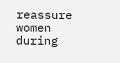reassure women during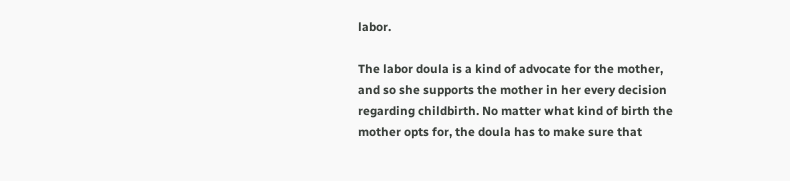labor.

The labor doula is a kind of advocate for the mother, and so she supports the mother in her every decision regarding childbirth. No matter what kind of birth the mother opts for, the doula has to make sure that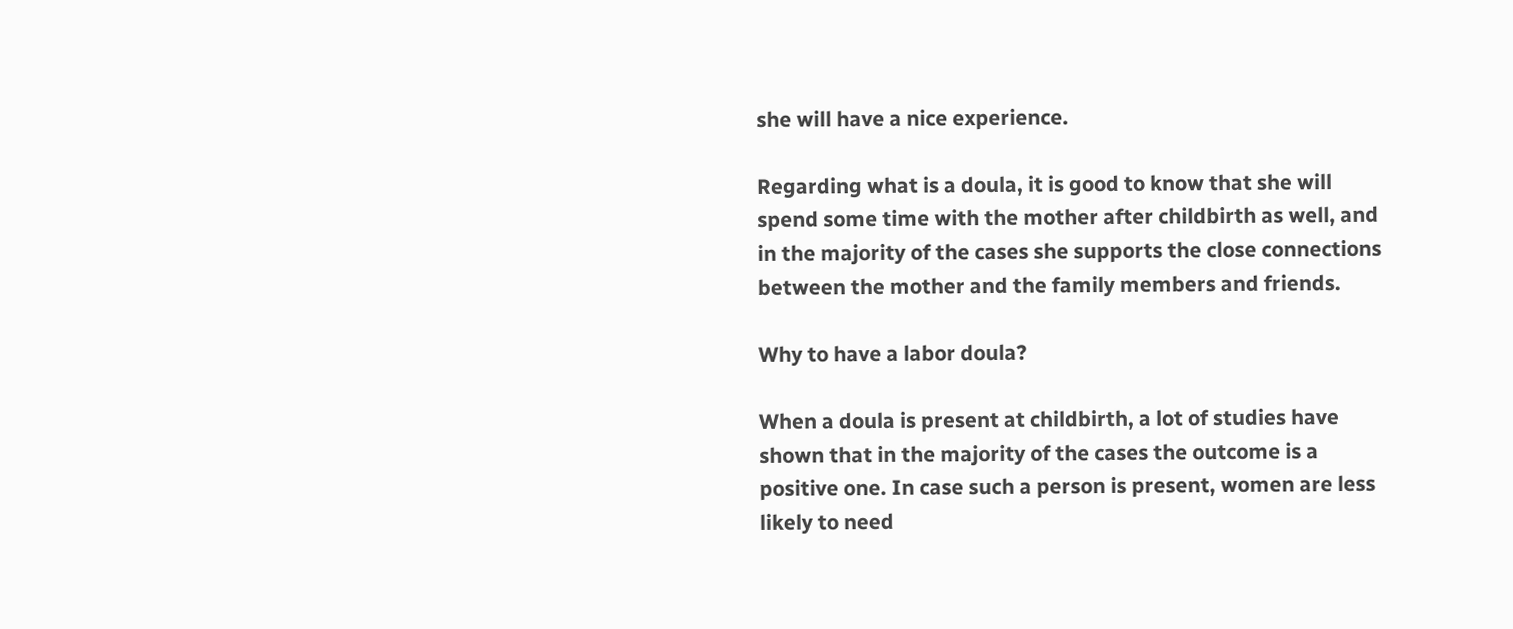she will have a nice experience.

Regarding what is a doula, it is good to know that she will spend some time with the mother after childbirth as well, and in the majority of the cases she supports the close connections between the mother and the family members and friends.

Why to have a labor doula?

When a doula is present at childbirth, a lot of studies have shown that in the majority of the cases the outcome is a positive one. In case such a person is present, women are less likely to need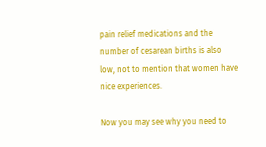pain relief medications and the number of cesarean births is also low, not to mention that women have nice experiences.

Now you may see why you need to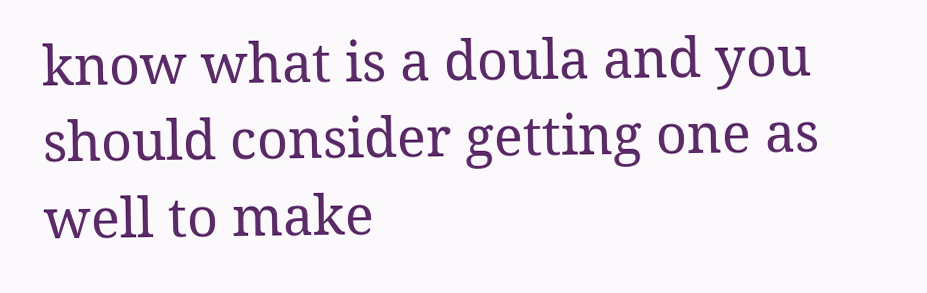know what is a doula and you should consider getting one as well to make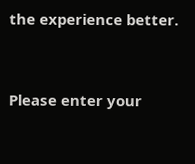the experience better.


Please enter your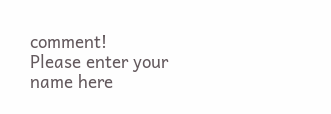comment!
Please enter your name here